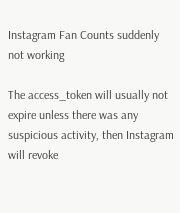Instagram Fan Counts suddenly not working

The access_token will usually not expire unless there was any suspicious activity, then Instagram will revoke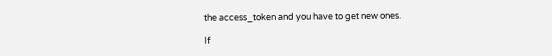the access_token and you have to get new ones.

If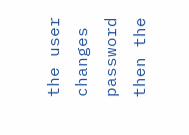the user changes password then the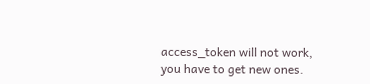access_token will not work, you have to get new ones.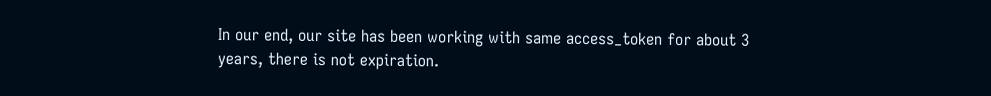In our end, our site has been working with same access_token for about 3 years, there is not expiration.